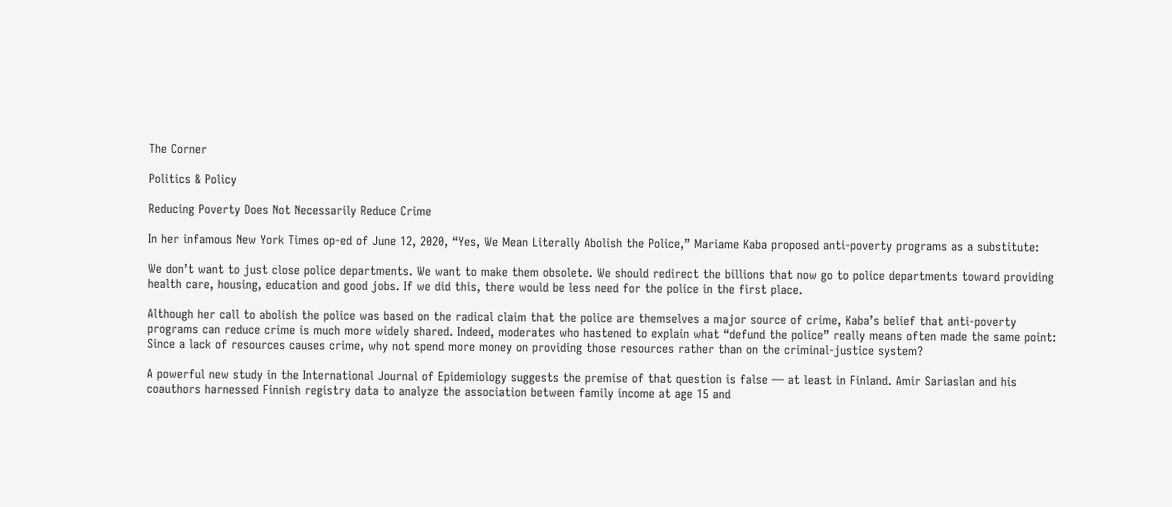The Corner

Politics & Policy

Reducing Poverty Does Not Necessarily Reduce Crime

In her infamous New York Times op-ed of June 12, 2020, “Yes, We Mean Literally Abolish the Police,” Mariame Kaba proposed anti-poverty programs as a substitute:

We don’t want to just close police departments. We want to make them obsolete. We should redirect the billions that now go to police departments toward providing health care, housing, education and good jobs. If we did this, there would be less need for the police in the first place.

Although her call to abolish the police was based on the radical claim that the police are themselves a major source of crime, Kaba’s belief that anti-poverty programs can reduce crime is much more widely shared. Indeed, moderates who hastened to explain what “defund the police” really means often made the same point: Since a lack of resources causes crime, why not spend more money on providing those resources rather than on the criminal-justice system?

A powerful new study in the International Journal of Epidemiology suggests the premise of that question is false — at least in Finland. Amir Sariaslan and his coauthors harnessed Finnish registry data to analyze the association between family income at age 15 and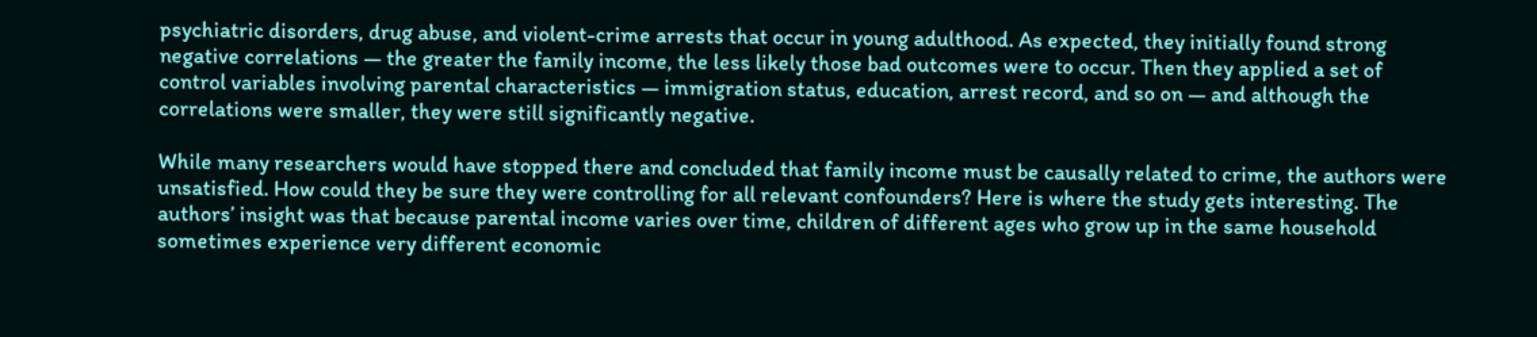psychiatric disorders, drug abuse, and violent-crime arrests that occur in young adulthood. As expected, they initially found strong negative correlations — the greater the family income, the less likely those bad outcomes were to occur. Then they applied a set of control variables involving parental characteristics — immigration status, education, arrest record, and so on — and although the correlations were smaller, they were still significantly negative.

While many researchers would have stopped there and concluded that family income must be causally related to crime, the authors were unsatisfied. How could they be sure they were controlling for all relevant confounders? Here is where the study gets interesting. The authors’ insight was that because parental income varies over time, children of different ages who grow up in the same household sometimes experience very different economic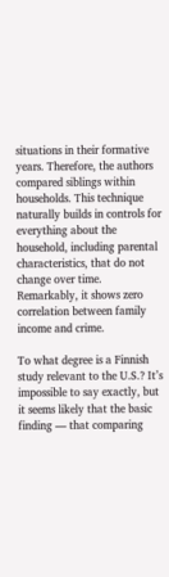situations in their formative years. Therefore, the authors compared siblings within households. This technique naturally builds in controls for everything about the household, including parental characteristics, that do not change over time. Remarkably, it shows zero correlation between family income and crime.

To what degree is a Finnish study relevant to the U.S.? It’s impossible to say exactly, but it seems likely that the basic finding — that comparing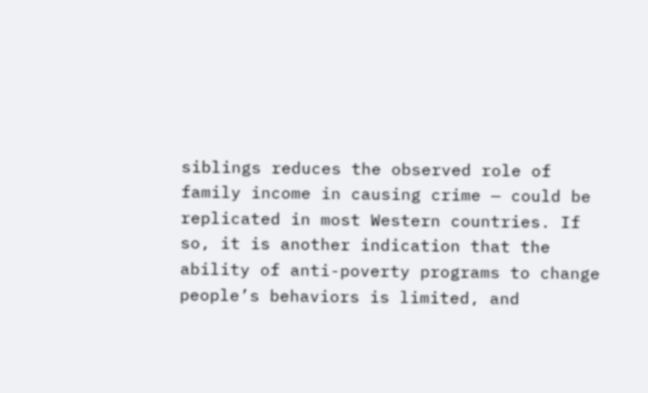siblings reduces the observed role of family income in causing crime — could be replicated in most Western countries. If so, it is another indication that the ability of anti-poverty programs to change people’s behaviors is limited, and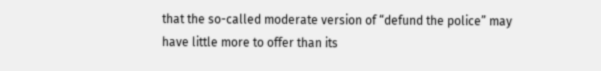that the so-called moderate version of “defund the police” may have little more to offer than its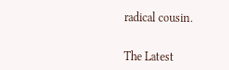radical cousin.


The Latest